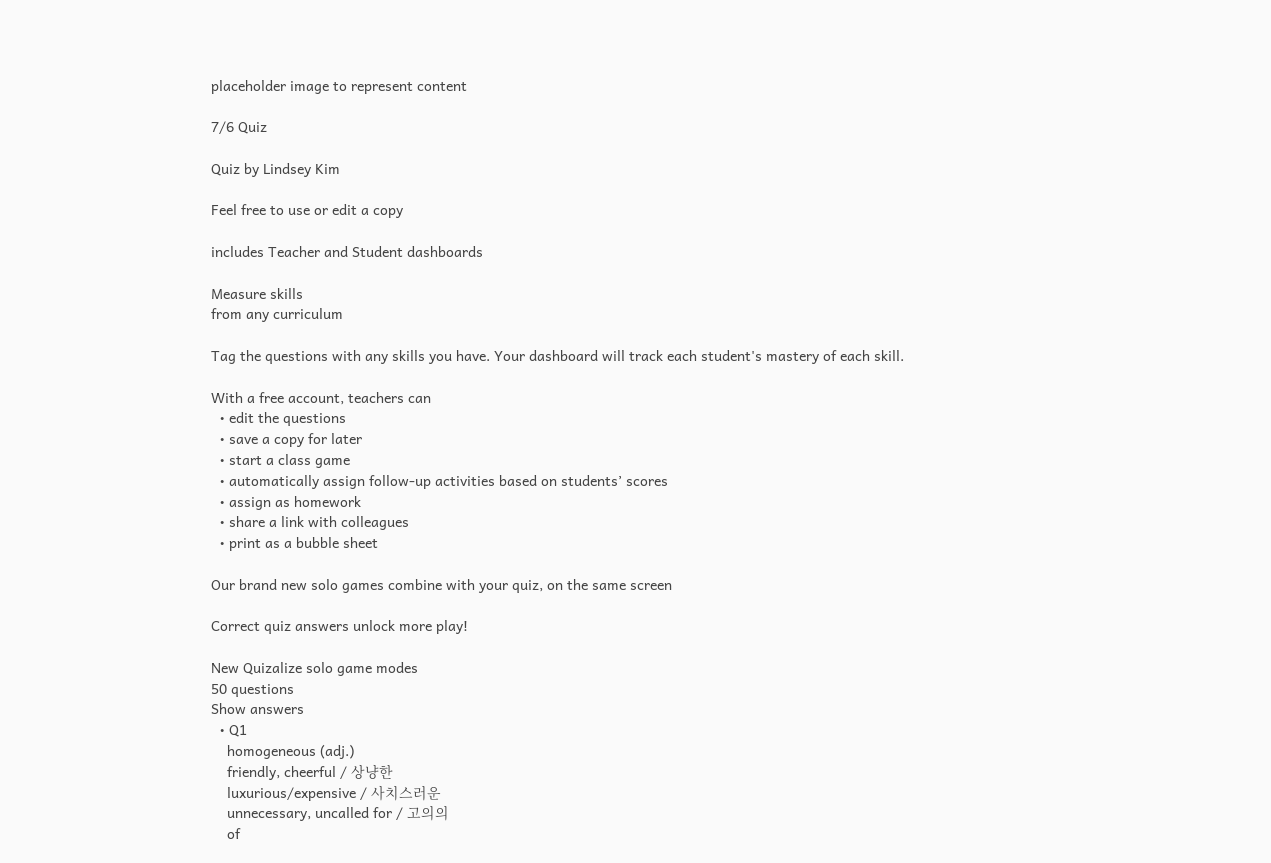placeholder image to represent content

7/6 Quiz

Quiz by Lindsey Kim

Feel free to use or edit a copy

includes Teacher and Student dashboards

Measure skills
from any curriculum

Tag the questions with any skills you have. Your dashboard will track each student's mastery of each skill.

With a free account, teachers can
  • edit the questions
  • save a copy for later
  • start a class game
  • automatically assign follow-up activities based on students’ scores
  • assign as homework
  • share a link with colleagues
  • print as a bubble sheet

Our brand new solo games combine with your quiz, on the same screen

Correct quiz answers unlock more play!

New Quizalize solo game modes
50 questions
Show answers
  • Q1
    homogeneous (adj.)
    friendly, cheerful / 상냥한
    luxurious/expensive / 사치스러운
    unnecessary, uncalled for / 고의의
    of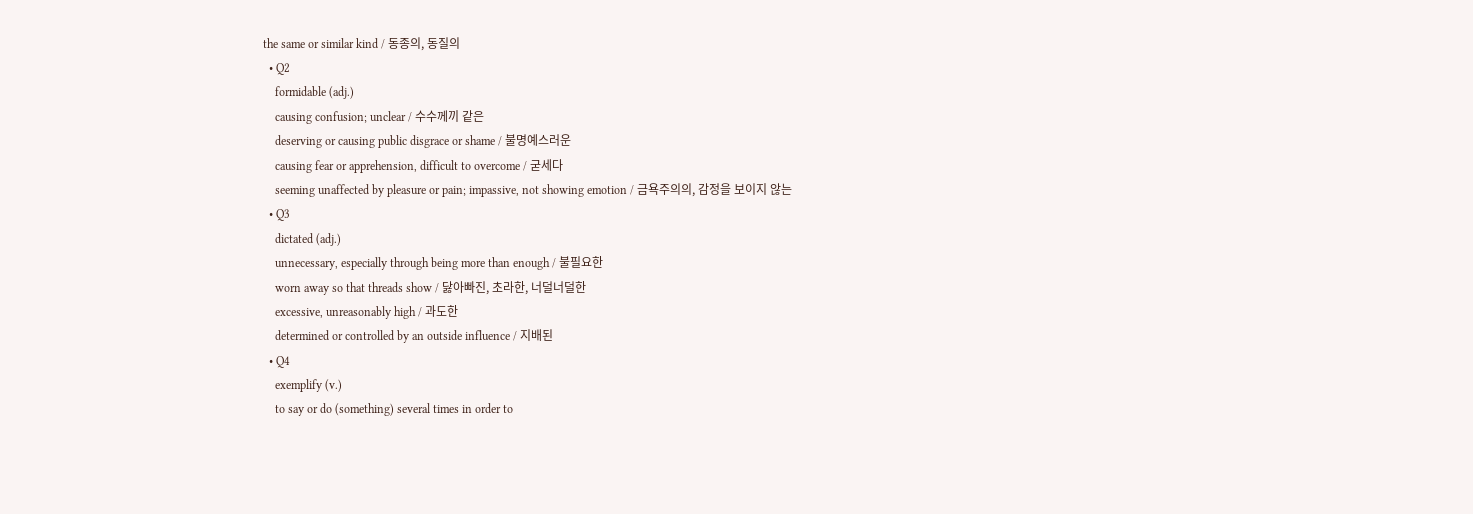the same or similar kind / 동종의, 동질의
  • Q2
    formidable (adj.)
    causing confusion; unclear / 수수께끼 같은
    deserving or causing public disgrace or shame / 불명예스러운
    causing fear or apprehension, difficult to overcome / 굳세다
    seeming unaffected by pleasure or pain; impassive, not showing emotion / 금욕주의의, 감정을 보이지 않는
  • Q3
    dictated (adj.)
    unnecessary, especially through being more than enough / 불필요한
    worn away so that threads show / 닳아빠진, 초라한, 너덜너덜한
    excessive, unreasonably high / 과도한
    determined or controlled by an outside influence / 지배된
  • Q4
    exemplify (v.)
    to say or do (something) several times in order to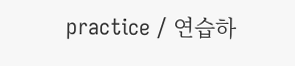practice / 연습하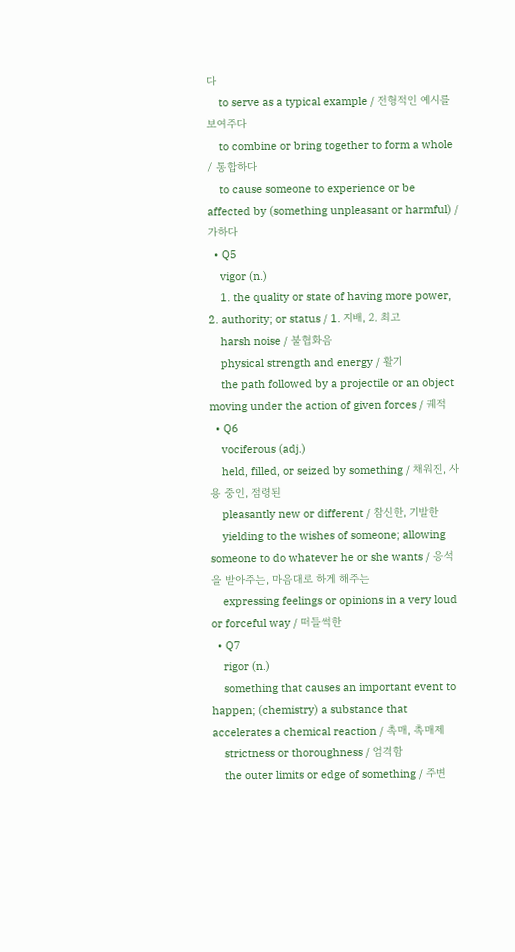다
    to serve as a typical example / 전형적인 예시를 보여주다
    to combine or bring together to form a whole / 통합하다
    to cause someone to experience or be affected by (something unpleasant or harmful) / 가하다
  • Q5
    vigor (n.)
    1. the quality or state of having more power, 2. authority; or status / 1. 지배, 2. 최고
    harsh noise / 불협화음
    physical strength and energy / 활기
    the path followed by a projectile or an object moving under the action of given forces / 궤적
  • Q6
    vociferous (adj.)
    held, filled, or seized by something / 채워진, 사용 중인, 점령된
    pleasantly new or different / 참신한, 기발한
    yielding to the wishes of someone; allowing someone to do whatever he or she wants / 응석을 받아주는, 마음대로 하게 해주는
    expressing feelings or opinions in a very loud or forceful way / 떠들썩한
  • Q7
    rigor (n.)
    something that causes an important event to happen; (chemistry) a substance that accelerates a chemical reaction / 촉매, 촉매제
    strictness or thoroughness / 엄격함
    the outer limits or edge of something / 주변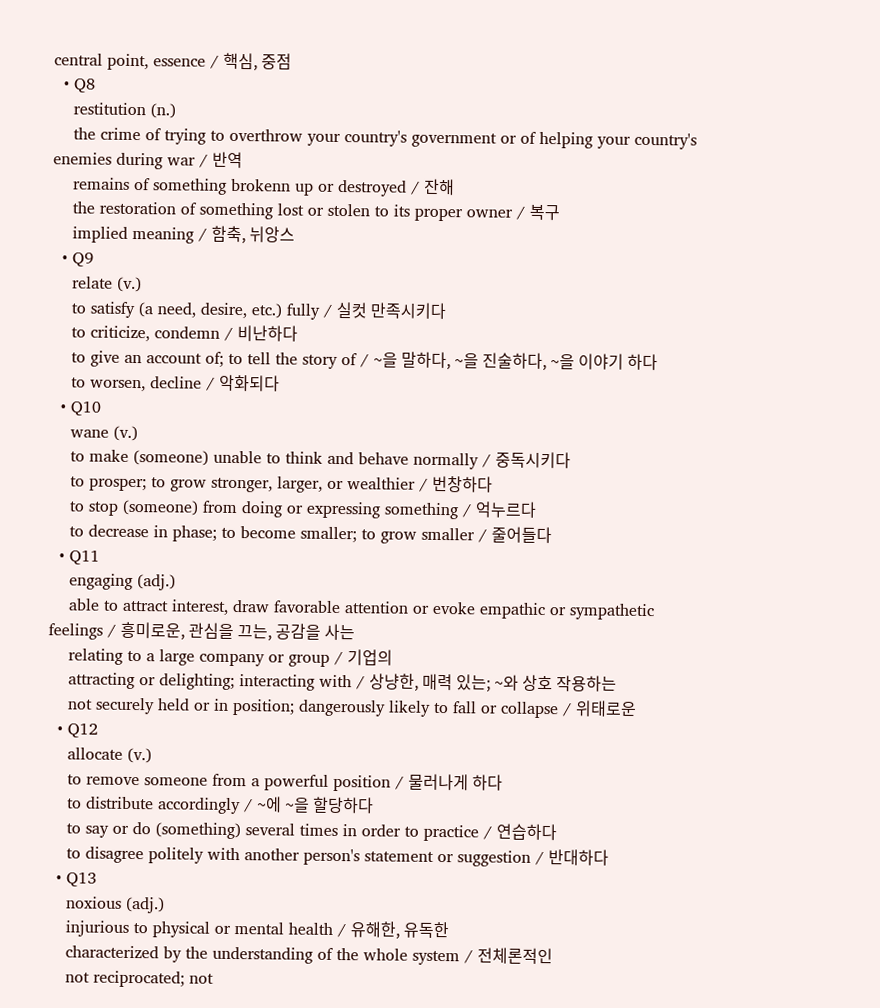central point, essence / 핵심, 중점
  • Q8
    restitution (n.)
    the crime of trying to overthrow your country's government or of helping your country's enemies during war / 반역
    remains of something brokenn up or destroyed / 잔해
    the restoration of something lost or stolen to its proper owner / 복구
    implied meaning / 함축, 뉘앙스
  • Q9
    relate (v.)
    to satisfy (a need, desire, etc.) fully / 실컷 만족시키다
    to criticize, condemn / 비난하다
    to give an account of; to tell the story of / ~을 말하다, ~을 진술하다, ~을 이야기 하다
    to worsen, decline / 악화되다
  • Q10
    wane (v.)
    to make (someone) unable to think and behave normally / 중독시키다
    to prosper; to grow stronger, larger, or wealthier / 번창하다
    to stop (someone) from doing or expressing something / 억누르다
    to decrease in phase; to become smaller; to grow smaller / 줄어들다
  • Q11
    engaging (adj.)
    able to attract interest, draw favorable attention or evoke empathic or sympathetic feelings / 흥미로운, 관심을 끄는, 공감을 사는
    relating to a large company or group / 기업의
    attracting or delighting; interacting with / 상냥한, 매력 있는; ~와 상호 작용하는
    not securely held or in position; dangerously likely to fall or collapse / 위태로운
  • Q12
    allocate (v.)
    to remove someone from a powerful position / 물러나게 하다
    to distribute accordingly / ~에 ~을 할당하다
    to say or do (something) several times in order to practice / 연습하다
    to disagree politely with another person's statement or suggestion / 반대하다
  • Q13
    noxious (adj.)
    injurious to physical or mental health / 유해한, 유독한
    characterized by the understanding of the whole system / 전체론적인
    not reciprocated; not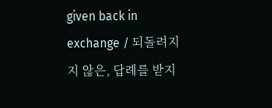given back in exchange / 되돌려지지 않은, 답례를 받지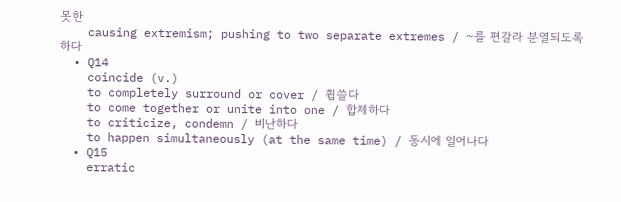못한
    causing extremism; pushing to two separate extremes / ~를 편갈라 분열되도록 하다
  • Q14
    coincide (v.)
    to completely surround or cover / 휩쓸다
    to come together or unite into one / 합체하다
    to criticize, condemn / 비난하다
    to happen simultaneously (at the same time) / 동시에 일어나다
  • Q15
    erratic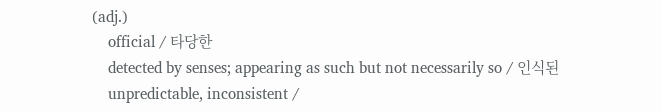(adj.)
    official / 타당한
    detected by senses; appearing as such but not necessarily so / 인식된
    unpredictable, inconsistent /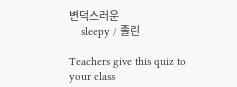변덕스러운
    sleepy / 졸린

Teachers give this quiz to your class